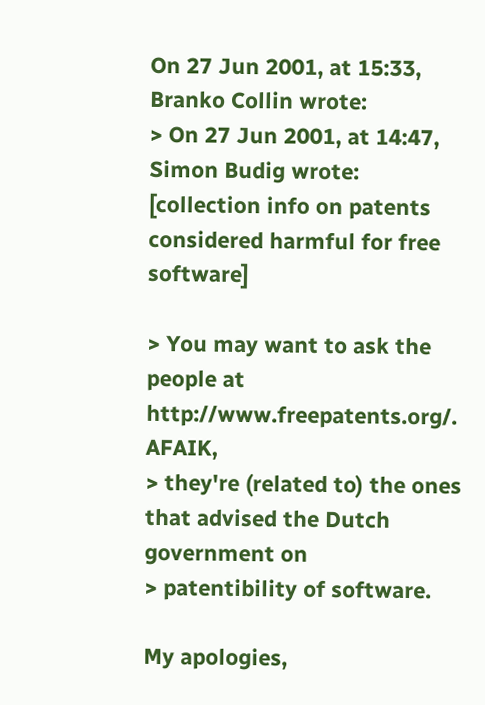On 27 Jun 2001, at 15:33, Branko Collin wrote:
> On 27 Jun 2001, at 14:47, Simon Budig wrote:
[collection info on patents considered harmful for free software]

> You may want to ask the people at http://www.freepatents.org/. AFAIK,
> they're (related to) the ones that advised the Dutch government on
> patentibility of software.

My apologies,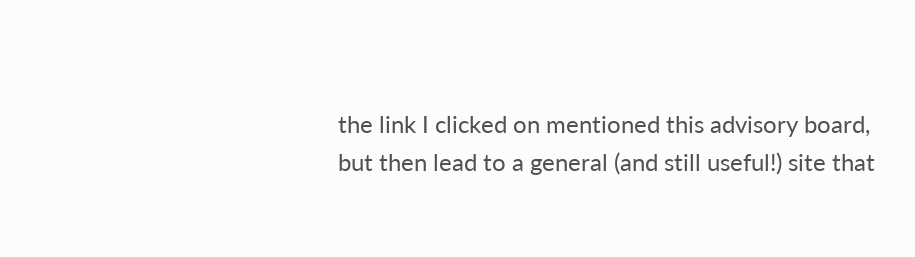the link I clicked on mentioned this advisory board,
but then lead to a general (and still useful!) site that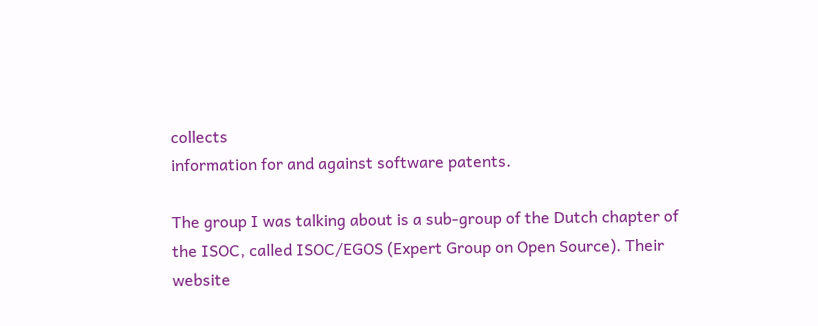collects
information for and against software patents.

The group I was talking about is a sub-group of the Dutch chapter of
the ISOC, called ISOC/EGOS (Expert Group on Open Source). Their
website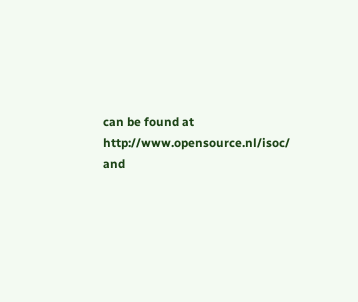can be found at http://www.opensource.nl/isoc/ and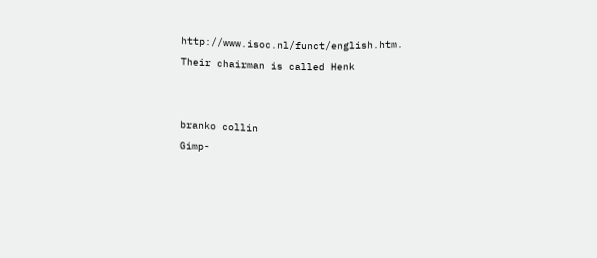http://www.isoc.nl/funct/english.htm. Their chairman is called Henk


branko collin
Gimp-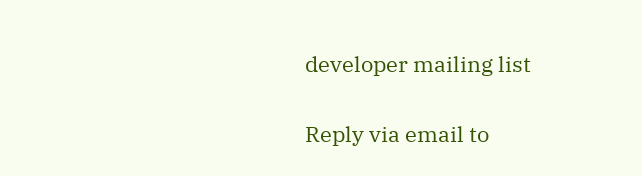developer mailing list

Reply via email to